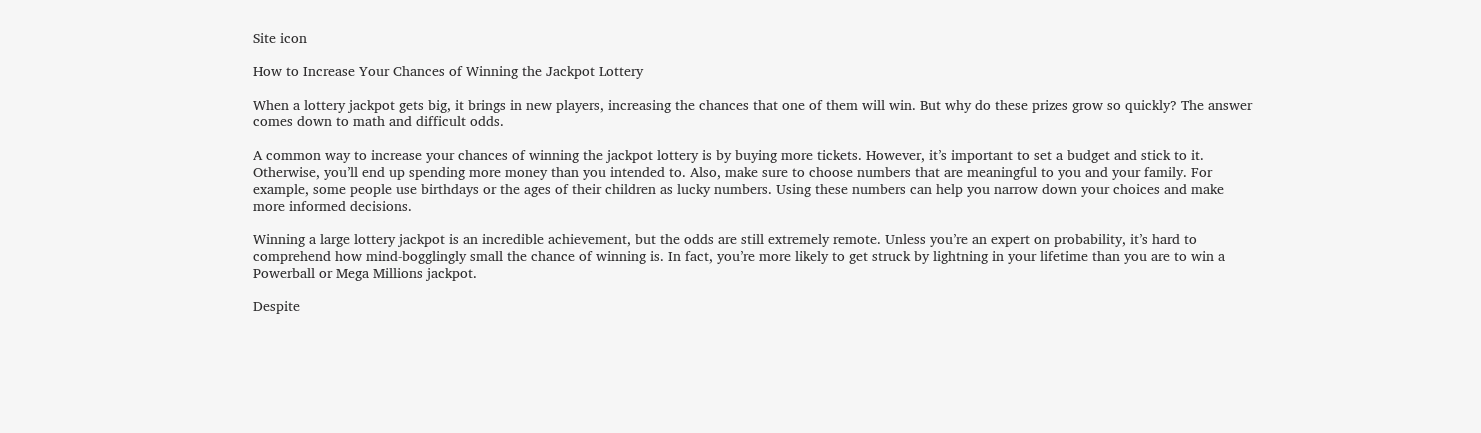Site icon

How to Increase Your Chances of Winning the Jackpot Lottery

When a lottery jackpot gets big, it brings in new players, increasing the chances that one of them will win. But why do these prizes grow so quickly? The answer comes down to math and difficult odds.

A common way to increase your chances of winning the jackpot lottery is by buying more tickets. However, it’s important to set a budget and stick to it. Otherwise, you’ll end up spending more money than you intended to. Also, make sure to choose numbers that are meaningful to you and your family. For example, some people use birthdays or the ages of their children as lucky numbers. Using these numbers can help you narrow down your choices and make more informed decisions.

Winning a large lottery jackpot is an incredible achievement, but the odds are still extremely remote. Unless you’re an expert on probability, it’s hard to comprehend how mind-bogglingly small the chance of winning is. In fact, you’re more likely to get struck by lightning in your lifetime than you are to win a Powerball or Mega Millions jackpot.

Despite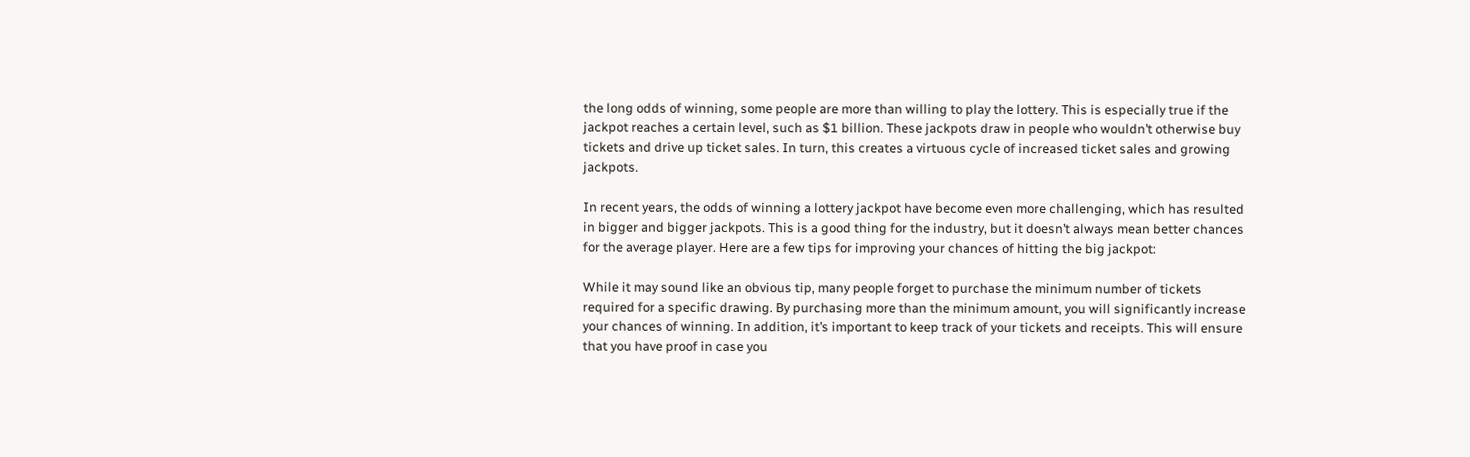the long odds of winning, some people are more than willing to play the lottery. This is especially true if the jackpot reaches a certain level, such as $1 billion. These jackpots draw in people who wouldn’t otherwise buy tickets and drive up ticket sales. In turn, this creates a virtuous cycle of increased ticket sales and growing jackpots.

In recent years, the odds of winning a lottery jackpot have become even more challenging, which has resulted in bigger and bigger jackpots. This is a good thing for the industry, but it doesn’t always mean better chances for the average player. Here are a few tips for improving your chances of hitting the big jackpot:

While it may sound like an obvious tip, many people forget to purchase the minimum number of tickets required for a specific drawing. By purchasing more than the minimum amount, you will significantly increase your chances of winning. In addition, it’s important to keep track of your tickets and receipts. This will ensure that you have proof in case you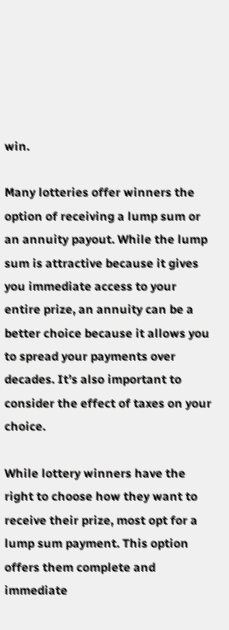win.

Many lotteries offer winners the option of receiving a lump sum or an annuity payout. While the lump sum is attractive because it gives you immediate access to your entire prize, an annuity can be a better choice because it allows you to spread your payments over decades. It’s also important to consider the effect of taxes on your choice.

While lottery winners have the right to choose how they want to receive their prize, most opt for a lump sum payment. This option offers them complete and immediate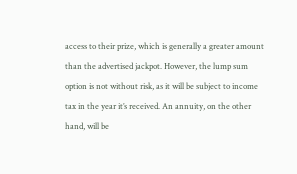access to their prize, which is generally a greater amount than the advertised jackpot. However, the lump sum option is not without risk, as it will be subject to income tax in the year it’s received. An annuity, on the other hand, will be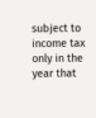subject to income tax only in the year that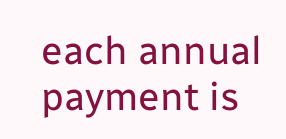each annual payment is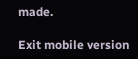made.

Exit mobile version